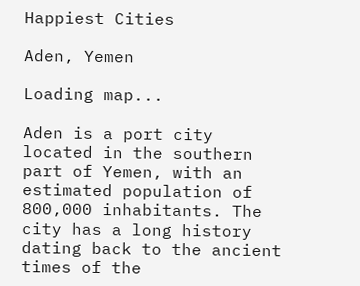Happiest Cities

Aden, Yemen

Loading map...

Aden is a port city located in the southern part of Yemen, with an estimated population of 800,000 inhabitants. The city has a long history dating back to the ancient times of the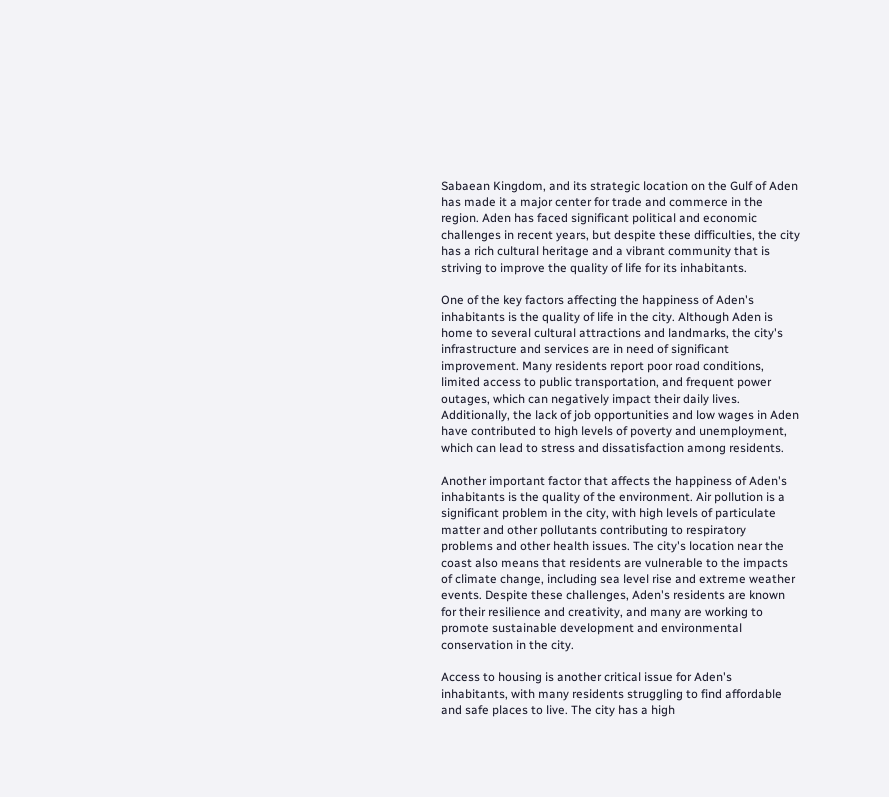Sabaean Kingdom, and its strategic location on the Gulf of Aden has made it a major center for trade and commerce in the region. Aden has faced significant political and economic challenges in recent years, but despite these difficulties, the city has a rich cultural heritage and a vibrant community that is striving to improve the quality of life for its inhabitants.

One of the key factors affecting the happiness of Aden's inhabitants is the quality of life in the city. Although Aden is home to several cultural attractions and landmarks, the city's infrastructure and services are in need of significant improvement. Many residents report poor road conditions, limited access to public transportation, and frequent power outages, which can negatively impact their daily lives. Additionally, the lack of job opportunities and low wages in Aden have contributed to high levels of poverty and unemployment, which can lead to stress and dissatisfaction among residents.

Another important factor that affects the happiness of Aden's inhabitants is the quality of the environment. Air pollution is a significant problem in the city, with high levels of particulate matter and other pollutants contributing to respiratory problems and other health issues. The city's location near the coast also means that residents are vulnerable to the impacts of climate change, including sea level rise and extreme weather events. Despite these challenges, Aden's residents are known for their resilience and creativity, and many are working to promote sustainable development and environmental conservation in the city.

Access to housing is another critical issue for Aden's inhabitants, with many residents struggling to find affordable and safe places to live. The city has a high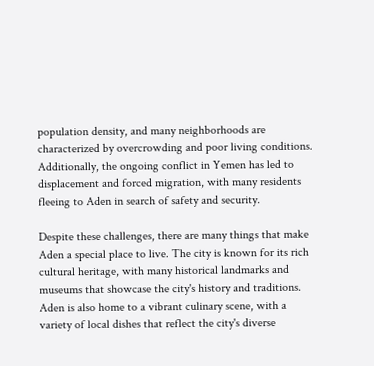population density, and many neighborhoods are characterized by overcrowding and poor living conditions. Additionally, the ongoing conflict in Yemen has led to displacement and forced migration, with many residents fleeing to Aden in search of safety and security.

Despite these challenges, there are many things that make Aden a special place to live. The city is known for its rich cultural heritage, with many historical landmarks and museums that showcase the city's history and traditions. Aden is also home to a vibrant culinary scene, with a variety of local dishes that reflect the city's diverse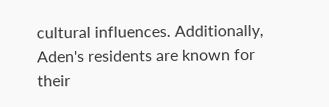cultural influences. Additionally, Aden's residents are known for their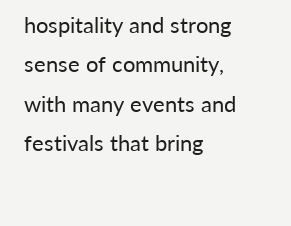hospitality and strong sense of community, with many events and festivals that bring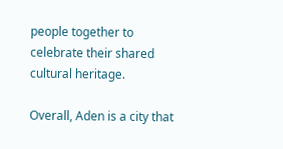people together to celebrate their shared cultural heritage.

Overall, Aden is a city that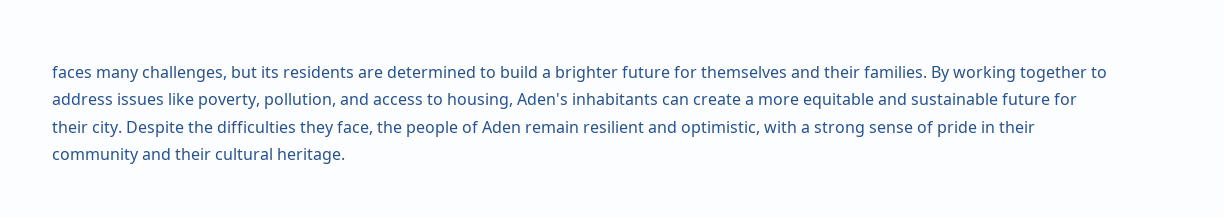faces many challenges, but its residents are determined to build a brighter future for themselves and their families. By working together to address issues like poverty, pollution, and access to housing, Aden's inhabitants can create a more equitable and sustainable future for their city. Despite the difficulties they face, the people of Aden remain resilient and optimistic, with a strong sense of pride in their community and their cultural heritage.